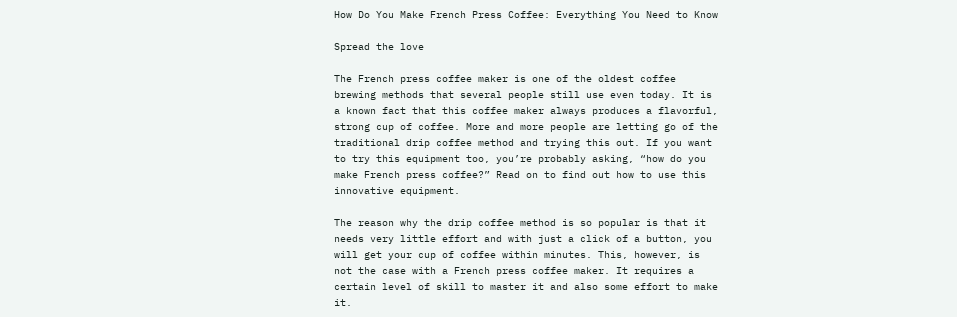How Do You Make French Press Coffee: Everything You Need to Know

Spread the love

The French press coffee maker is one of the oldest coffee brewing methods that several people still use even today. It is a known fact that this coffee maker always produces a flavorful, strong cup of coffee. More and more people are letting go of the traditional drip coffee method and trying this out. If you want to try this equipment too, you’re probably asking, “how do you make French press coffee?” Read on to find out how to use this innovative equipment.

The reason why the drip coffee method is so popular is that it needs very little effort and with just a click of a button, you will get your cup of coffee within minutes. This, however, is not the case with a French press coffee maker. It requires a certain level of skill to master it and also some effort to make it.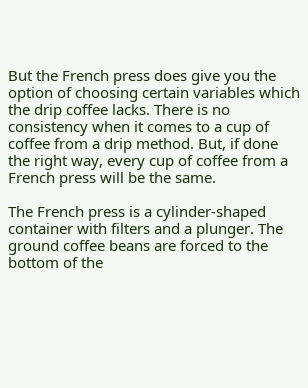But the French press does give you the option of choosing certain variables which the drip coffee lacks. There is no consistency when it comes to a cup of coffee from a drip method. But, if done the right way, every cup of coffee from a French press will be the same.

The French press is a cylinder-shaped container with filters and a plunger. The ground coffee beans are forced to the bottom of the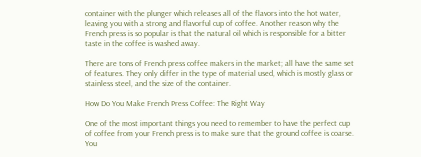container with the plunger which releases all of the flavors into the hot water, leaving you with a strong and flavorful cup of coffee. Another reason why the French press is so popular is that the natural oil which is responsible for a bitter taste in the coffee is washed away.

There are tons of French press coffee makers in the market; all have the same set of features. They only differ in the type of material used, which is mostly glass or stainless steel, and the size of the container.

How Do You Make French Press Coffee: The Right Way

One of the most important things you need to remember to have the perfect cup of coffee from your French press is to make sure that the ground coffee is coarse. You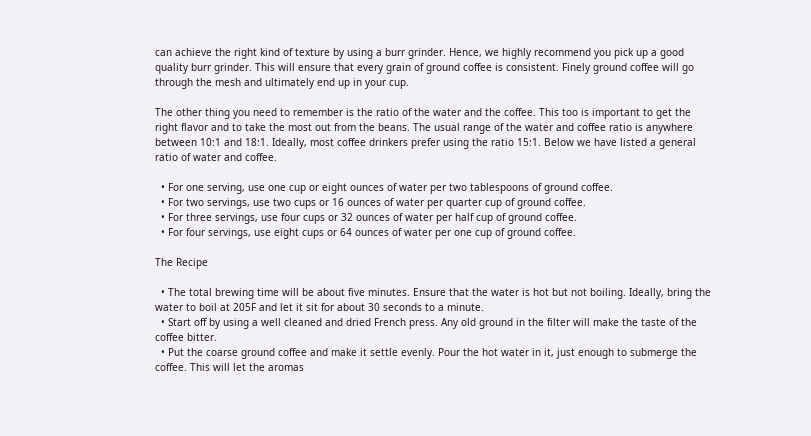can achieve the right kind of texture by using a burr grinder. Hence, we highly recommend you pick up a good quality burr grinder. This will ensure that every grain of ground coffee is consistent. Finely ground coffee will go through the mesh and ultimately end up in your cup.

The other thing you need to remember is the ratio of the water and the coffee. This too is important to get the right flavor and to take the most out from the beans. The usual range of the water and coffee ratio is anywhere between 10:1 and 18:1. Ideally, most coffee drinkers prefer using the ratio 15:1. Below we have listed a general ratio of water and coffee.

  • For one serving, use one cup or eight ounces of water per two tablespoons of ground coffee.
  • For two servings, use two cups or 16 ounces of water per quarter cup of ground coffee.
  • For three servings, use four cups or 32 ounces of water per half cup of ground coffee.
  • For four servings, use eight cups or 64 ounces of water per one cup of ground coffee.

The Recipe

  • The total brewing time will be about five minutes. Ensure that the water is hot but not boiling. Ideally, bring the water to boil at 205F and let it sit for about 30 seconds to a minute.
  • Start off by using a well cleaned and dried French press. Any old ground in the filter will make the taste of the coffee bitter.
  • Put the coarse ground coffee and make it settle evenly. Pour the hot water in it, just enough to submerge the coffee. This will let the aromas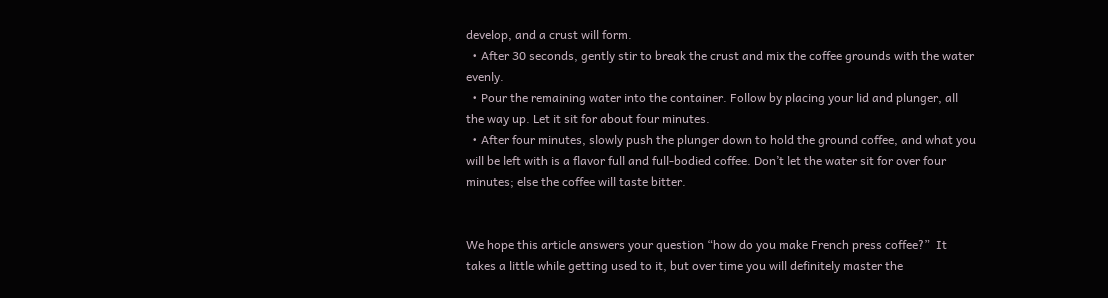develop, and a crust will form.
  • After 30 seconds, gently stir to break the crust and mix the coffee grounds with the water evenly.
  • Pour the remaining water into the container. Follow by placing your lid and plunger, all the way up. Let it sit for about four minutes.
  • After four minutes, slowly push the plunger down to hold the ground coffee, and what you will be left with is a flavor full and full-bodied coffee. Don’t let the water sit for over four minutes; else the coffee will taste bitter.


We hope this article answers your question “how do you make French press coffee?”  It takes a little while getting used to it, but over time you will definitely master the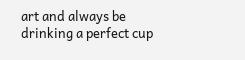art and always be drinking a perfect cup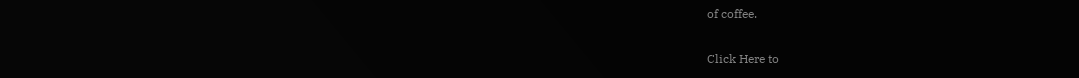of coffee.

Click Here to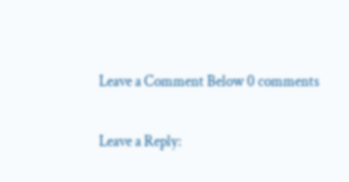Leave a Comment Below 0 comments

Leave a Reply: